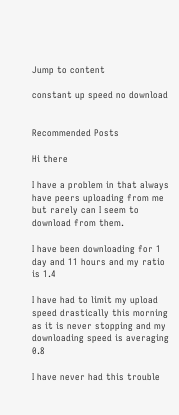Jump to content

constant up speed no download


Recommended Posts

Hi there

I have a problem in that always have peers uploading from me but rarely can I seem to download from them.

I have been downloading for 1 day and 11 hours and my ratio is 1.4

I have had to limit my upload speed drastically this morning as it is never stopping and my downloading speed is averaging 0.8

I have never had this trouble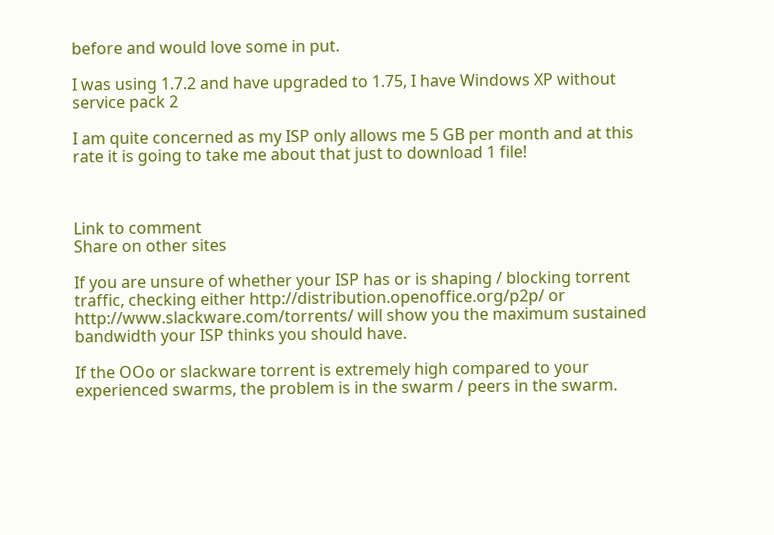before and would love some in put.

I was using 1.7.2 and have upgraded to 1.75, I have Windows XP without service pack 2

I am quite concerned as my ISP only allows me 5 GB per month and at this rate it is going to take me about that just to download 1 file!



Link to comment
Share on other sites

If you are unsure of whether your ISP has or is shaping / blocking torrent traffic, checking either http://distribution.openoffice.org/p2p/ or http://www.slackware.com/torrents/ will show you the maximum sustained bandwidth your ISP thinks you should have.

If the OOo or slackware torrent is extremely high compared to your experienced swarms, the problem is in the swarm / peers in the swarm.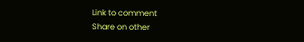Link to comment
Share on other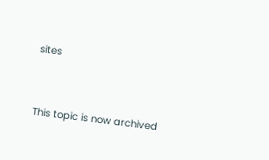sites


This topic is now archived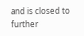and is closed to further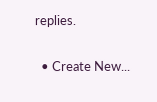replies.

  • Create New...